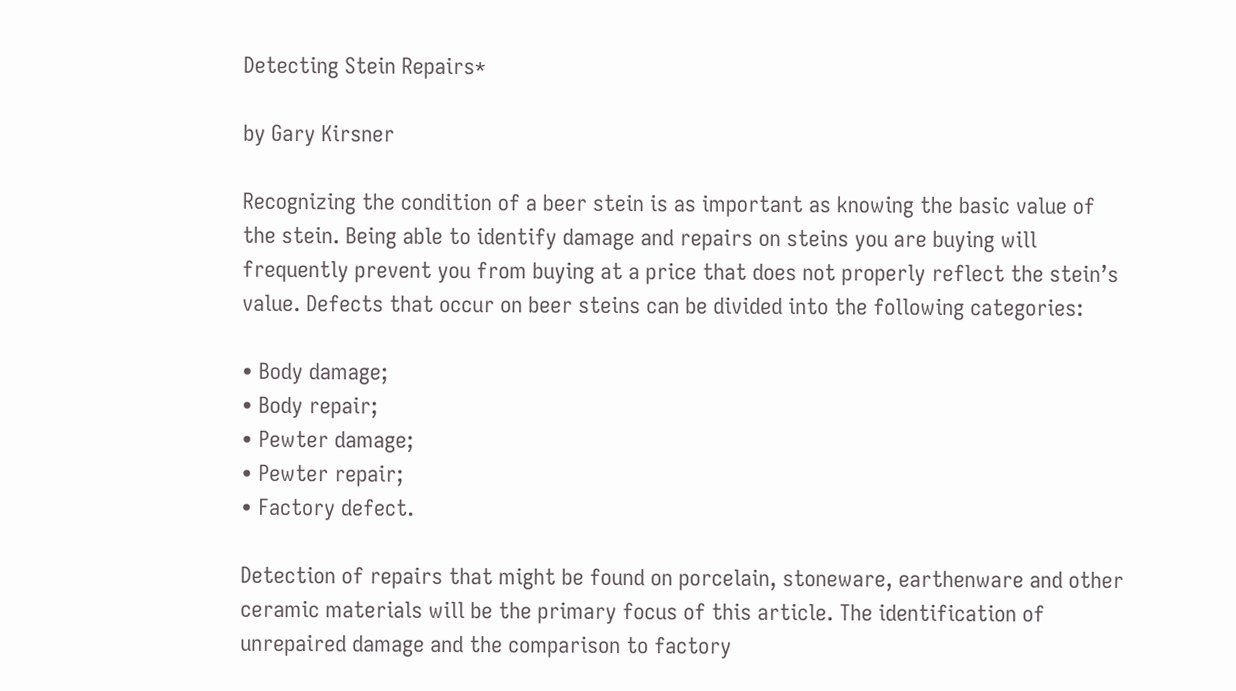Detecting Stein Repairs*

by Gary Kirsner

Recognizing the condition of a beer stein is as important as knowing the basic value of the stein. Being able to identify damage and repairs on steins you are buying will frequently prevent you from buying at a price that does not properly reflect the stein’s value. Defects that occur on beer steins can be divided into the following categories:

• Body damage;
• Body repair;
• Pewter damage;
• Pewter repair;
• Factory defect.

Detection of repairs that might be found on porcelain, stoneware, earthenware and other ceramic materials will be the primary focus of this article. The identification of unrepaired damage and the comparison to factory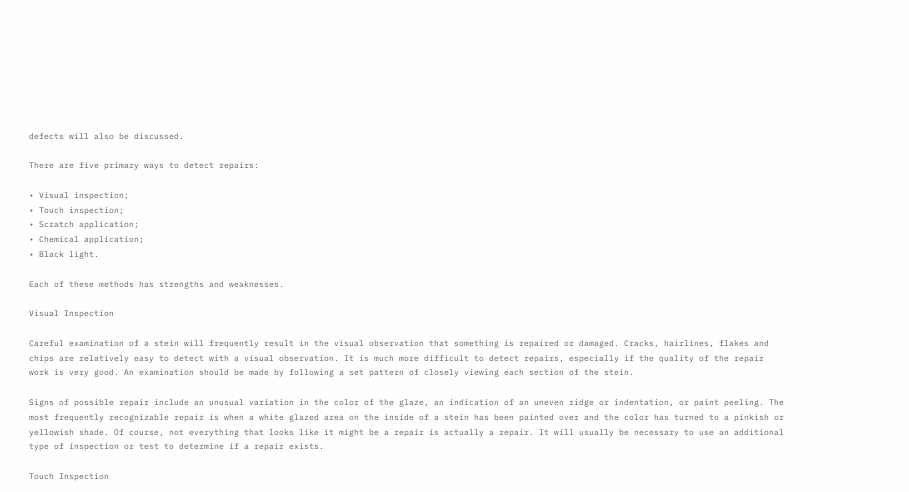defects will also be discussed.

There are five primary ways to detect repairs:

• Visual inspection;
• Touch inspection;
• Scratch application;
• Chemical application;
• Black light.

Each of these methods has strengths and weaknesses.

Visual Inspection

Careful examination of a stein will frequently result in the visual observation that something is repaired or damaged. Cracks, hairlines, flakes and chips are relatively easy to detect with a visual observation. It is much more difficult to detect repairs, especially if the quality of the repair work is very good. An examination should be made by following a set pattern of closely viewing each section of the stein.

Signs of possible repair include an unusual variation in the color of the glaze, an indication of an uneven ridge or indentation, or paint peeling. The most frequently recognizable repair is when a white glazed area on the inside of a stein has been painted over and the color has turned to a pinkish or yellowish shade. Of course, not everything that looks like it might be a repair is actually a repair. It will usually be necessary to use an additional type of inspection or test to determine if a repair exists.

Touch Inspection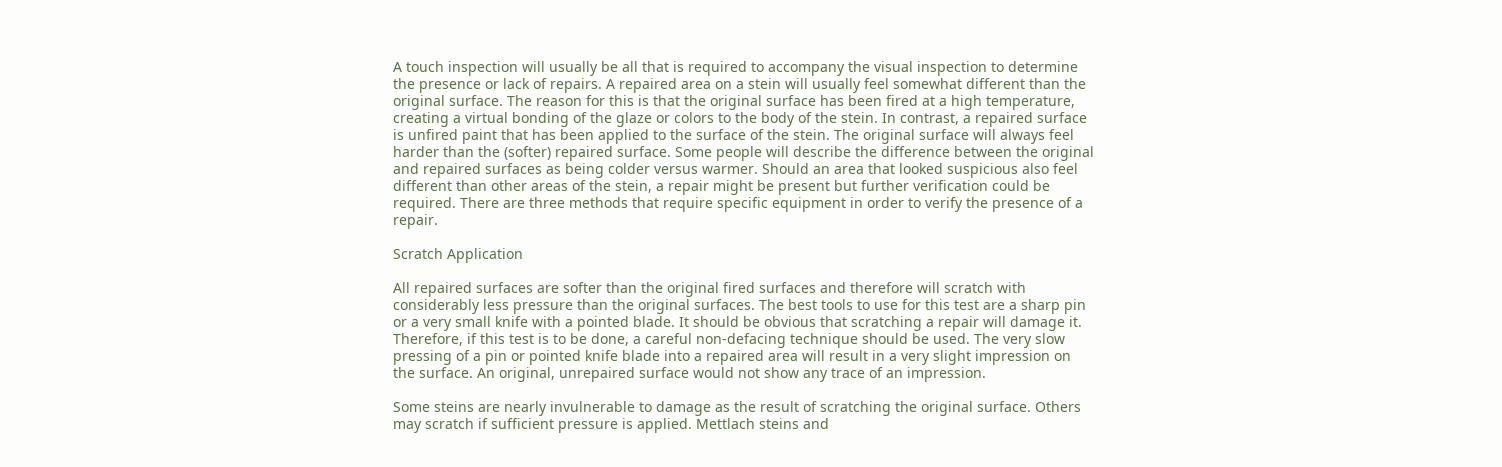A touch inspection will usually be all that is required to accompany the visual inspection to determine the presence or lack of repairs. A repaired area on a stein will usually feel somewhat different than the original surface. The reason for this is that the original surface has been fired at a high temperature, creating a virtual bonding of the glaze or colors to the body of the stein. In contrast, a repaired surface is unfired paint that has been applied to the surface of the stein. The original surface will always feel harder than the (softer) repaired surface. Some people will describe the difference between the original and repaired surfaces as being colder versus warmer. Should an area that looked suspicious also feel different than other areas of the stein, a repair might be present but further verification could be required. There are three methods that require specific equipment in order to verify the presence of a repair.

Scratch Application

All repaired surfaces are softer than the original fired surfaces and therefore will scratch with considerably less pressure than the original surfaces. The best tools to use for this test are a sharp pin or a very small knife with a pointed blade. It should be obvious that scratching a repair will damage it. Therefore, if this test is to be done, a careful non-defacing technique should be used. The very slow pressing of a pin or pointed knife blade into a repaired area will result in a very slight impression on the surface. An original, unrepaired surface would not show any trace of an impression.

Some steins are nearly invulnerable to damage as the result of scratching the original surface. Others may scratch if sufficient pressure is applied. Mettlach steins and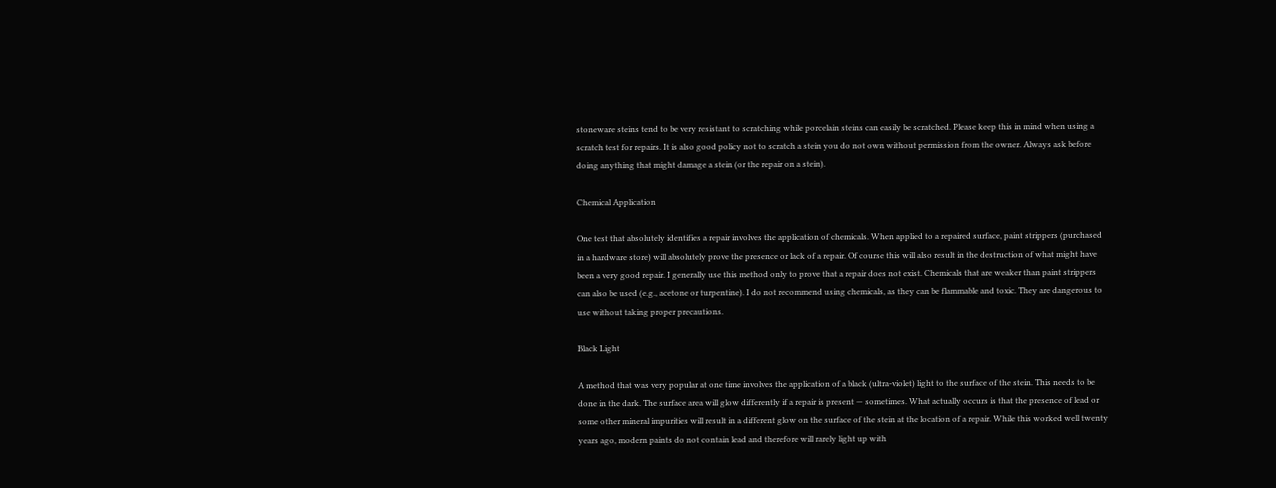stoneware steins tend to be very resistant to scratching while porcelain steins can easily be scratched. Please keep this in mind when using a scratch test for repairs. It is also good policy not to scratch a stein you do not own without permission from the owner. Always ask before doing anything that might damage a stein (or the repair on a stein).

Chemical Application

One test that absolutely identifies a repair involves the application of chemicals. When applied to a repaired surface, paint strippers (purchased in a hardware store) will absolutely prove the presence or lack of a repair. Of course this will also result in the destruction of what might have been a very good repair. I generally use this method only to prove that a repair does not exist. Chemicals that are weaker than paint strippers can also be used (e.g., acetone or turpentine). I do not recommend using chemicals, as they can be flammable and toxic. They are dangerous to use without taking proper precautions.

Black Light

A method that was very popular at one time involves the application of a black (ultra-violet) light to the surface of the stein. This needs to be done in the dark. The surface area will glow differently if a repair is present — sometimes. What actually occurs is that the presence of lead or some other mineral impurities will result in a different glow on the surface of the stein at the location of a repair. While this worked well twenty years ago, modern paints do not contain lead and therefore will rarely light up with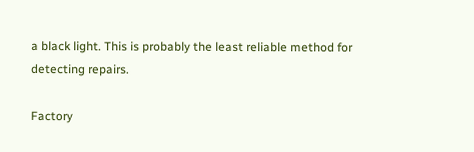a black light. This is probably the least reliable method for detecting repairs.

Factory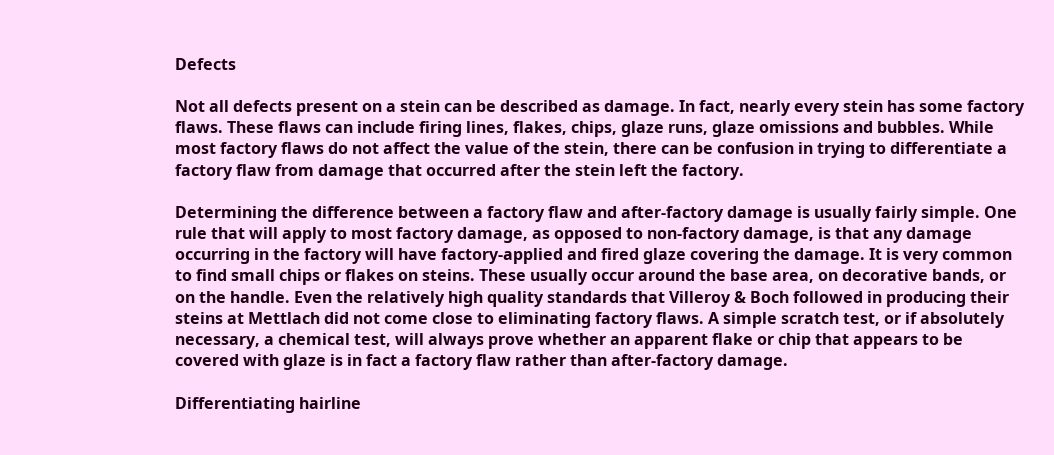Defects

Not all defects present on a stein can be described as damage. In fact, nearly every stein has some factory flaws. These flaws can include firing lines, flakes, chips, glaze runs, glaze omissions and bubbles. While most factory flaws do not affect the value of the stein, there can be confusion in trying to differentiate a factory flaw from damage that occurred after the stein left the factory.

Determining the difference between a factory flaw and after-factory damage is usually fairly simple. One rule that will apply to most factory damage, as opposed to non-factory damage, is that any damage occurring in the factory will have factory-applied and fired glaze covering the damage. It is very common to find small chips or flakes on steins. These usually occur around the base area, on decorative bands, or on the handle. Even the relatively high quality standards that Villeroy & Boch followed in producing their steins at Mettlach did not come close to eliminating factory flaws. A simple scratch test, or if absolutely necessary, a chemical test, will always prove whether an apparent flake or chip that appears to be covered with glaze is in fact a factory flaw rather than after-factory damage.

Differentiating hairline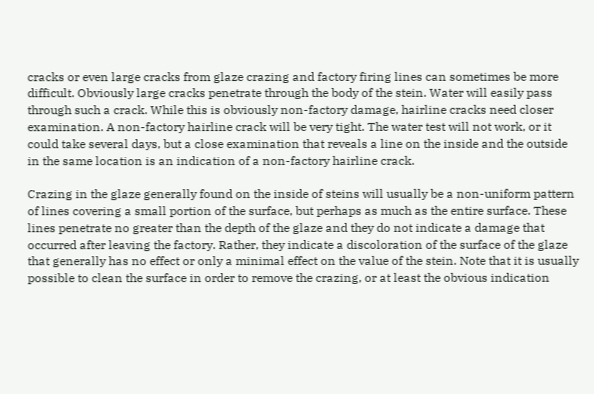cracks or even large cracks from glaze crazing and factory firing lines can sometimes be more difficult. Obviously large cracks penetrate through the body of the stein. Water will easily pass through such a crack. While this is obviously non-factory damage, hairline cracks need closer examination. A non-factory hairline crack will be very tight. The water test will not work, or it could take several days, but a close examination that reveals a line on the inside and the outside in the same location is an indication of a non-factory hairline crack.

Crazing in the glaze generally found on the inside of steins will usually be a non-uniform pattern of lines covering a small portion of the surface, but perhaps as much as the entire surface. These lines penetrate no greater than the depth of the glaze and they do not indicate a damage that occurred after leaving the factory. Rather, they indicate a discoloration of the surface of the glaze that generally has no effect or only a minimal effect on the value of the stein. Note that it is usually possible to clean the surface in order to remove the crazing, or at least the obvious indication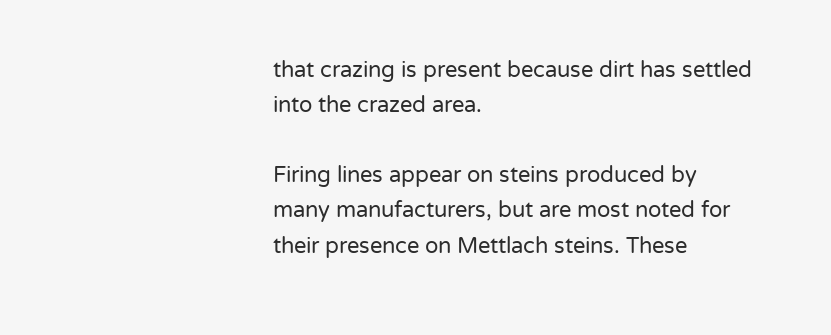that crazing is present because dirt has settled into the crazed area.

Firing lines appear on steins produced by many manufacturers, but are most noted for their presence on Mettlach steins. These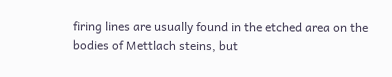firing lines are usually found in the etched area on the bodies of Mettlach steins, but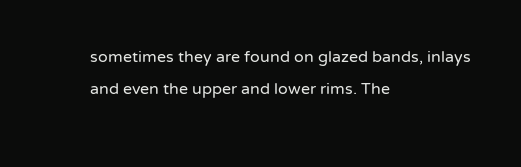sometimes they are found on glazed bands, inlays and even the upper and lower rims. The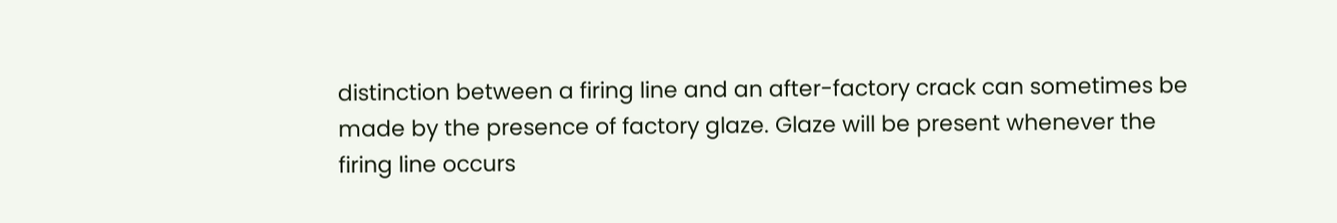distinction between a firing line and an after-factory crack can sometimes be made by the presence of factory glaze. Glaze will be present whenever the firing line occurs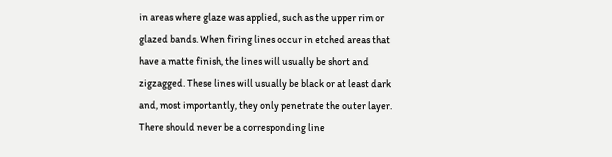in areas where glaze was applied, such as the upper rim or glazed bands. When firing lines occur in etched areas that have a matte finish, the lines will usually be short and zigzagged. These lines will usually be black or at least dark and, most importantly, they only penetrate the outer layer. There should never be a corresponding line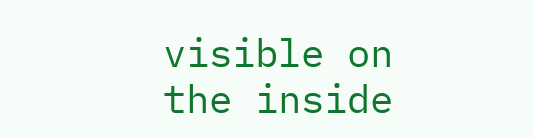visible on the inside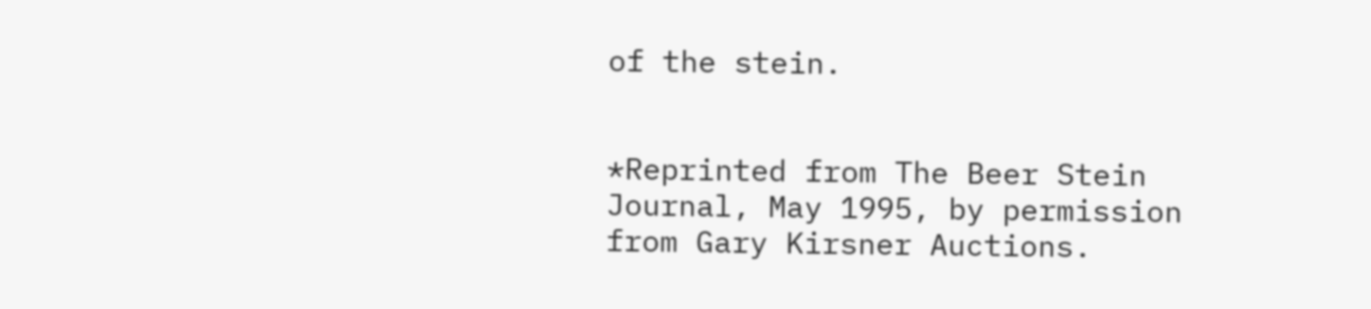of the stein.


*Reprinted from The Beer Stein Journal, May 1995, by permission from Gary Kirsner Auctions.